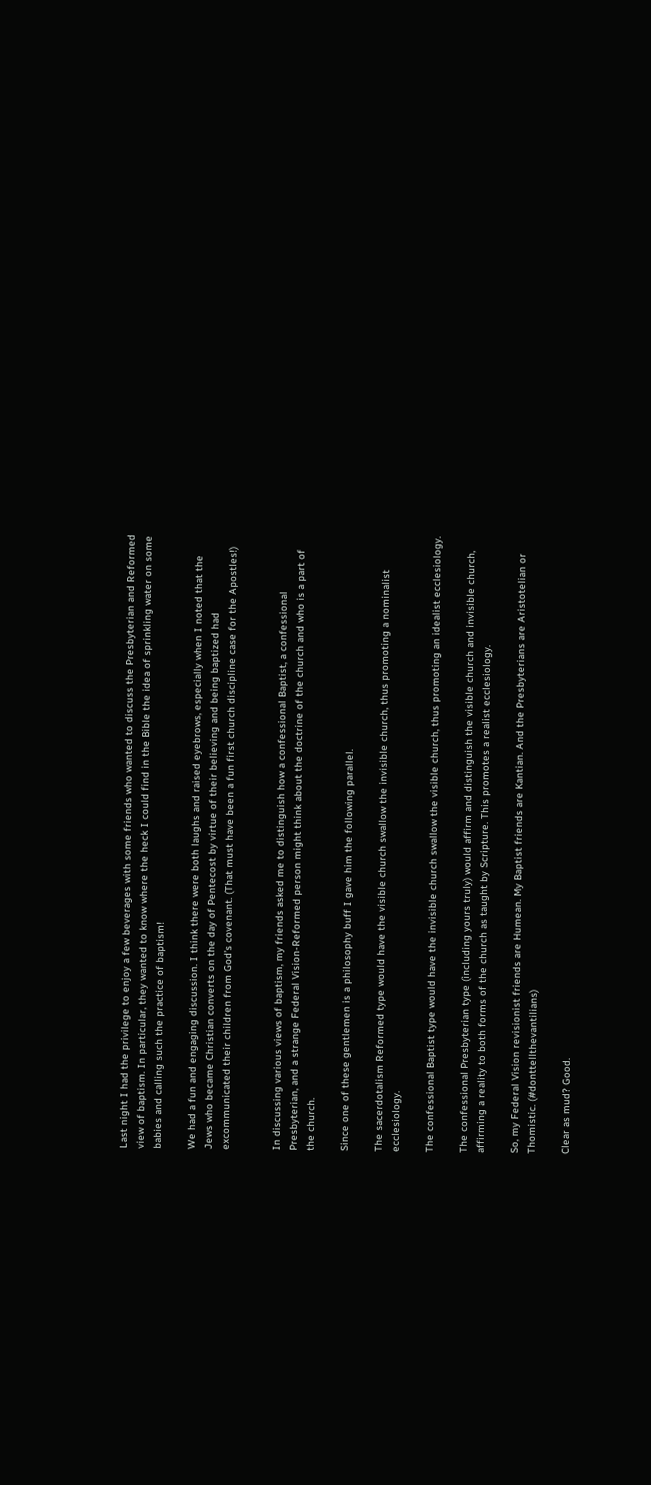Last night I had the privilege to enjoy a few beverages with some friends who wanted to discuss the Presbyterian and Reformed view of baptism. In particular, they wanted to know where the heck I could find in the Bible the idea of sprinkling water on some babies and calling such the practice of baptism!

We had a fun and engaging discussion. I think there were both laughs and raised eyebrows, especially when I noted that the Jews who became Christian converts on the day of Pentecost by virtue of their believing and being baptized had excommunicated their children from God’s covenant. (That must have been a fun first church discipline case for the Apostles!)


In discussing various views of baptism, my friends asked me to distinguish how a confessional Baptist, a confessional Presbyterian, and a strange Federal Vision-Reformed person might think about the doctrine of the church and who is a part of the church.

Since one of these gentlemen is a philosophy buff I gave him the following parallel.

The sacerdotalism Reformed type would have the visible church swallow the invisible church, thus promoting a nominalist ecclesiology.

The confessional Baptist type would have the invisible church swallow the visible church, thus promoting an idealist ecclesiology.

The confessional Presbyterian type (including yours truly) would affirm and distinguish the visible church and invisible church, affirming a reality to both forms of the church as taught by Scripture. This promotes a realist ecclesiology.

So, my Federal Vision revisionist friends are Humean. My Baptist friends are Kantian. And the Presbyterians are Aristotelian or Thomistic. (#donttellthevantilians)

Clear as mud? Good.